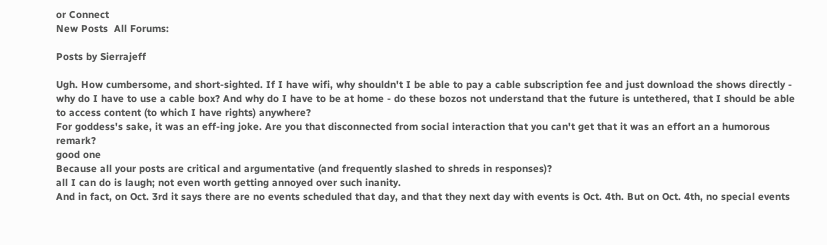or Connect
New Posts  All Forums:

Posts by Sierrajeff

Ugh. How cumbersome, and short-sighted. If I have wifi, why shouldn't I be able to pay a cable subscription fee and just download the shows directly - why do I have to use a cable box? And why do I have to be at home - do these bozos not understand that the future is untethered, that I should be able to access content (to which I have rights) anywhere?
For goddess's sake, it was an eff-ing joke. Are you that disconnected from social interaction that you can't get that it was an effort an a humorous remark?
good one
Because all your posts are critical and argumentative (and frequently slashed to shreds in responses)?
all I can do is laugh; not even worth getting annoyed over such inanity.
And in fact, on Oct. 3rd it says there are no events scheduled that day, and that they next day with events is Oct. 4th. But on Oct. 4th, no special events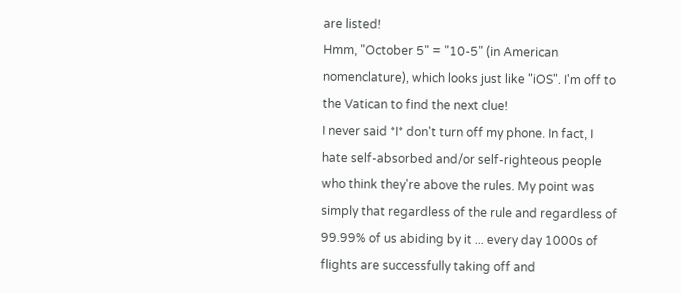are listed!
Hmm, "October 5" = "10-5" (in American nomenclature), which looks just like "iOS". I'm off to the Vatican to find the next clue!
I never said *I* don't turn off my phone. In fact, I hate self-absorbed and/or self-righteous people who think they're above the rules. My point was simply that regardless of the rule and regardless of 99.99% of us abiding by it ... every day 1000s of flights are successfully taking off and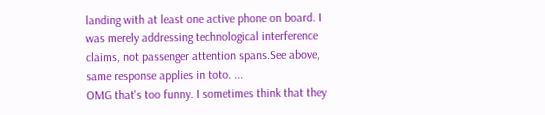landing with at least one active phone on board. I was merely addressing technological interference claims, not passenger attention spans.See above, same response applies in toto. ...
OMG that's too funny. I sometimes think that they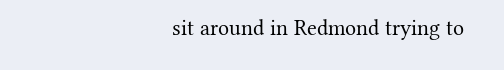sit around in Redmond trying to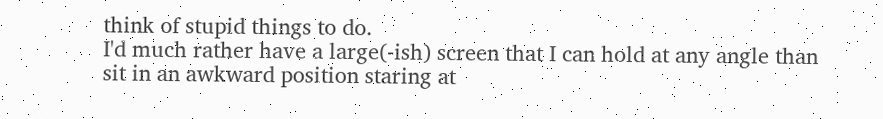think of stupid things to do.
I'd much rather have a large(-ish) screen that I can hold at any angle than sit in an awkward position staring at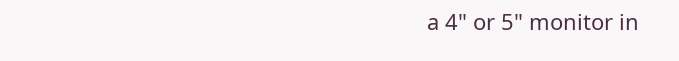a 4" or 5" monitor in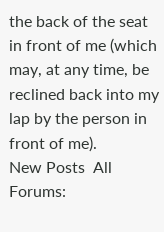the back of the seat in front of me (which may, at any time, be reclined back into my lap by the person in front of me).
New Posts  All Forums: